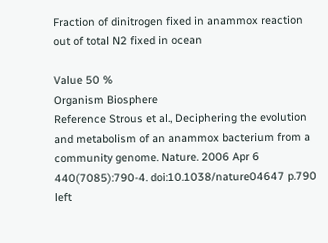Fraction of dinitrogen fixed in anammox reaction out of total N2 fixed in ocean

Value 50 %
Organism Biosphere
Reference Strous et al., Deciphering the evolution and metabolism of an anammox bacterium from a community genome. Nature. 2006 Apr 6 440(7085):790-4. doi:10.1038/nature04647 p.790 left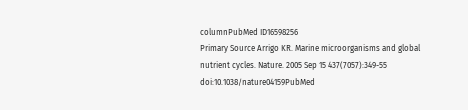columnPubMed ID16598256
Primary Source Arrigo KR. Marine microorganisms and global nutrient cycles. Nature. 2005 Sep 15 437(7057):349-55 doi:10.1038/nature04159PubMed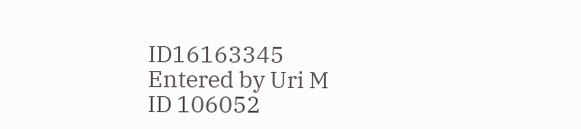ID16163345
Entered by Uri M
ID 106052